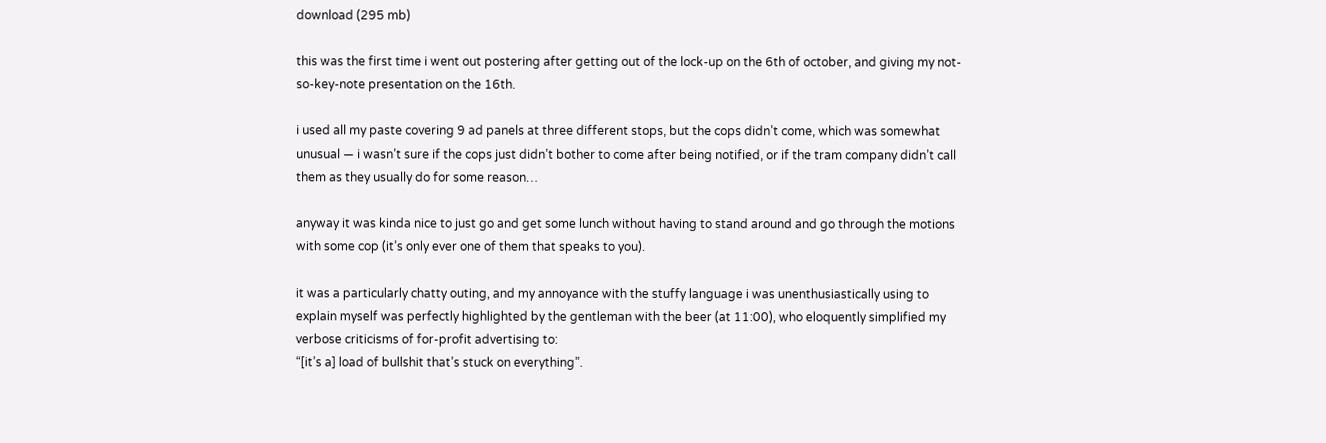download (295 mb)

this was the first time i went out postering after getting out of the lock-up on the 6th of october, and giving my not-so-key-note presentation on the 16th.

i used all my paste covering 9 ad panels at three different stops, but the cops didn’t come, which was somewhat unusual — i wasn’t sure if the cops just didn’t bother to come after being notified, or if the tram company didn’t call them as they usually do for some reason…

anyway it was kinda nice to just go and get some lunch without having to stand around and go through the motions with some cop (it’s only ever one of them that speaks to you).

it was a particularly chatty outing, and my annoyance with the stuffy language i was unenthusiastically using to explain myself was perfectly highlighted by the gentleman with the beer (at 11:00), who eloquently simplified my verbose criticisms of for-profit advertising to:
“[it’s a] load of bullshit that’s stuck on everything”.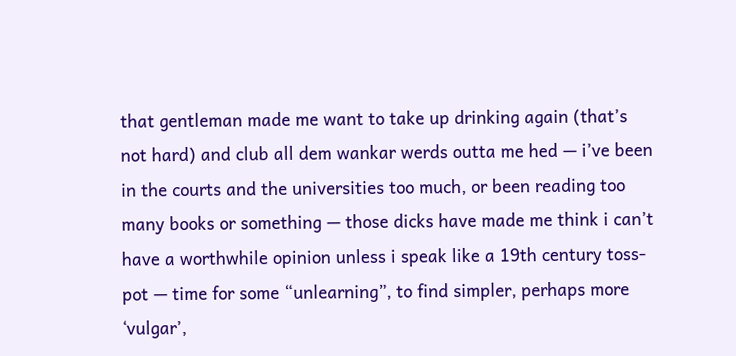that gentleman made me want to take up drinking again (that’s not hard) and club all dem wankar werds outta me hed — i’ve been in the courts and the universities too much, or been reading too many books or something — those dicks have made me think i can’t have a worthwhile opinion unless i speak like a 19th century toss-pot — time for some “unlearning”, to find simpler, perhaps more ‘vulgar’,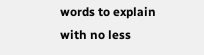words to explain with no less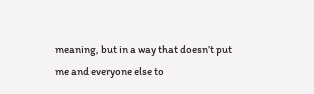meaning, but in a way that doesn’t put me and everyone else to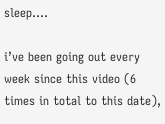sleep….

i’ve been going out every week since this video (6 times in total to this date),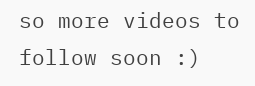so more videos to follow soon :)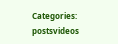Categories: postsvideos